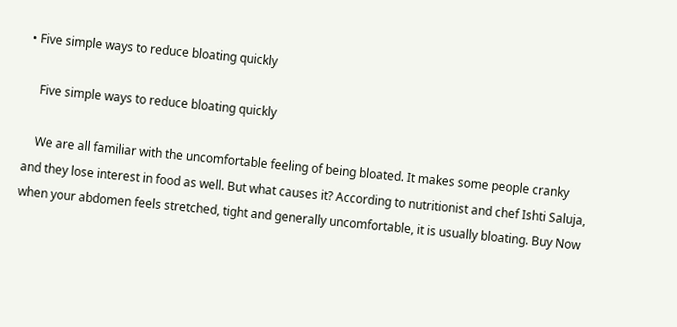• Five simple ways to reduce bloating quickly

    Five simple ways to reduce bloating quickly

    We are all familiar with the uncomfortable feeling of being bloated. It makes some people cranky and they lose interest in food as well. But what causes it? According to nutritionist and chef Ishti Saluja, when your abdomen feels stretched, tight and generally uncomfortable, it is usually bloating. Buy Now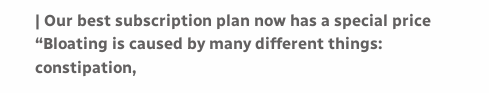| Our best subscription plan now has a special price “Bloating is caused by many different things: constipation,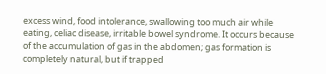excess wind, food intolerance, swallowing too much air while eating, celiac disease, irritable bowel syndrome. It occurs because of the accumulation of gas in the abdomen; gas formation is completely natural, but if trapped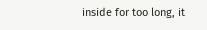inside for too long, it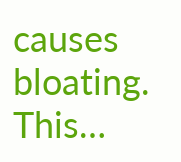causes bloating. This…